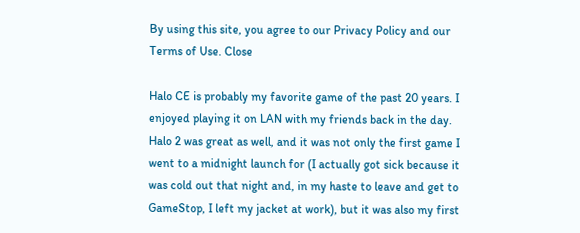By using this site, you agree to our Privacy Policy and our Terms of Use. Close

Halo CE is probably my favorite game of the past 20 years. I enjoyed playing it on LAN with my friends back in the day. Halo 2 was great as well, and it was not only the first game I went to a midnight launch for (I actually got sick because it was cold out that night and, in my haste to leave and get to GameStop, I left my jacket at work), but it was also my first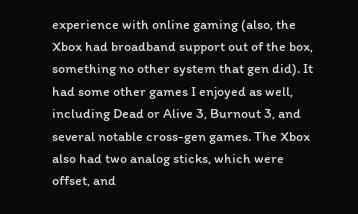experience with online gaming (also, the Xbox had broadband support out of the box, something no other system that gen did). It had some other games I enjoyed as well, including Dead or Alive 3, Burnout 3, and several notable cross-gen games. The Xbox also had two analog sticks, which were offset, and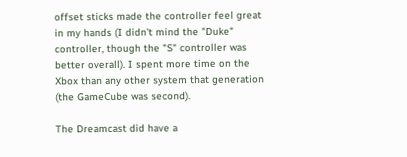offset sticks made the controller feel great in my hands (I didn't mind the "Duke" controller, though the "S" controller was better overall). I spent more time on the Xbox than any other system that generation (the GameCube was second).

The Dreamcast did have a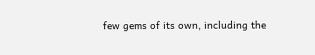few gems of its own, including the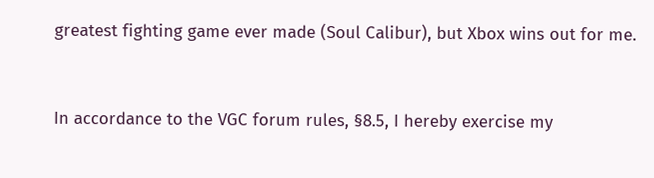greatest fighting game ever made (Soul Calibur), but Xbox wins out for me.


In accordance to the VGC forum rules, §8.5, I hereby exercise my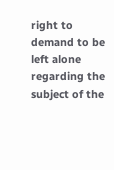right to demand to be left alone regarding the subject of the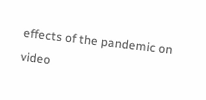effects of the pandemic on video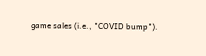game sales (i.e., "COVID bump").